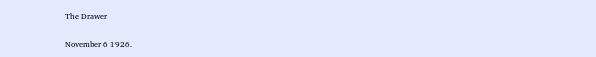The Drawer

November 6 1926.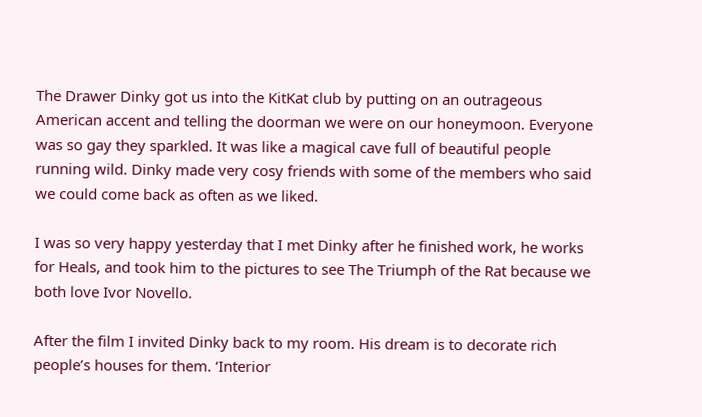The Drawer Dinky got us into the KitKat club by putting on an outrageous American accent and telling the doorman we were on our honeymoon. Everyone was so gay they sparkled. It was like a magical cave full of beautiful people running wild. Dinky made very cosy friends with some of the members who said we could come back as often as we liked.

I was so very happy yesterday that I met Dinky after he finished work, he works for Heals, and took him to the pictures to see The Triumph of the Rat because we both love Ivor Novello.

After the film I invited Dinky back to my room. His dream is to decorate rich people’s houses for them. ‘Interior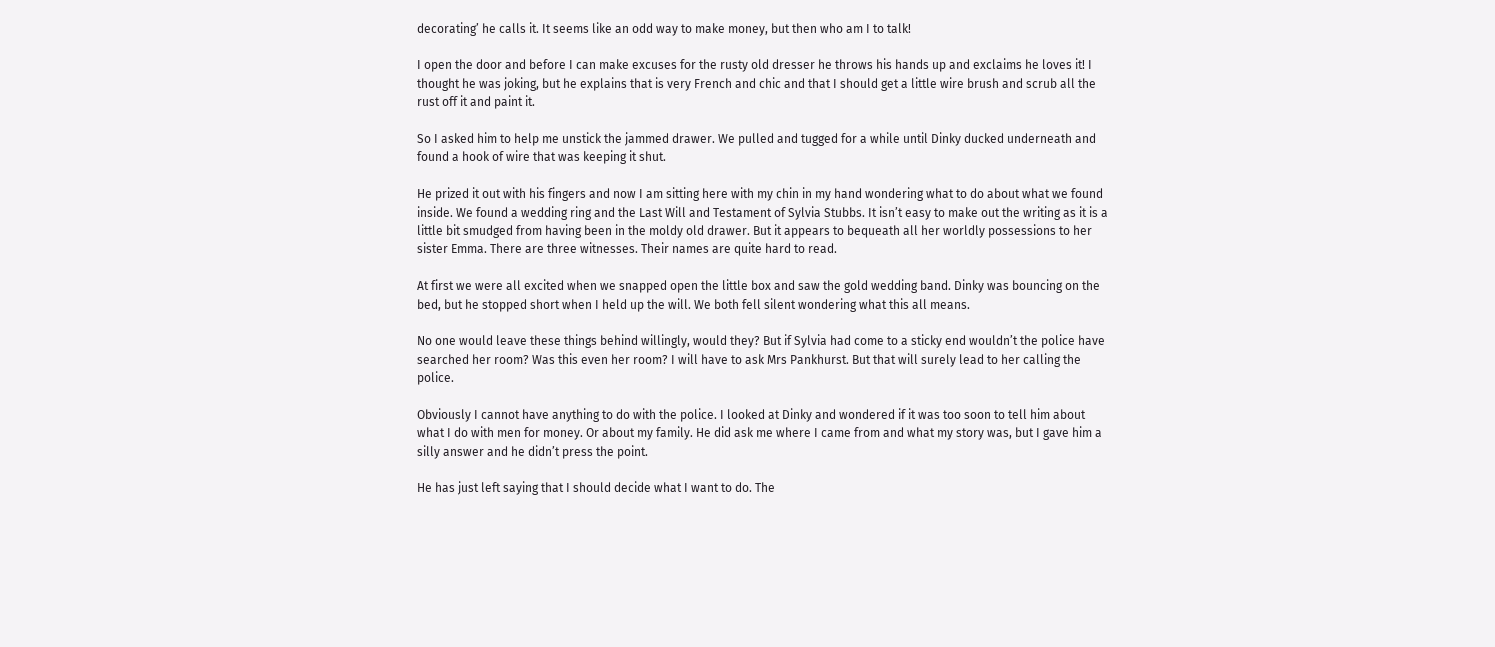decorating’ he calls it. It seems like an odd way to make money, but then who am I to talk!

I open the door and before I can make excuses for the rusty old dresser he throws his hands up and exclaims he loves it! I thought he was joking, but he explains that is very French and chic and that I should get a little wire brush and scrub all the rust off it and paint it.

So I asked him to help me unstick the jammed drawer. We pulled and tugged for a while until Dinky ducked underneath and found a hook of wire that was keeping it shut.

He prized it out with his fingers and now I am sitting here with my chin in my hand wondering what to do about what we found inside. We found a wedding ring and the Last Will and Testament of Sylvia Stubbs. It isn’t easy to make out the writing as it is a little bit smudged from having been in the moldy old drawer. But it appears to bequeath all her worldly possessions to her sister Emma. There are three witnesses. Their names are quite hard to read.

At first we were all excited when we snapped open the little box and saw the gold wedding band. Dinky was bouncing on the bed, but he stopped short when I held up the will. We both fell silent wondering what this all means.

No one would leave these things behind willingly, would they? But if Sylvia had come to a sticky end wouldn’t the police have searched her room? Was this even her room? I will have to ask Mrs Pankhurst. But that will surely lead to her calling the police.

Obviously I cannot have anything to do with the police. I looked at Dinky and wondered if it was too soon to tell him about what I do with men for money. Or about my family. He did ask me where I came from and what my story was, but I gave him a silly answer and he didn’t press the point.

He has just left saying that I should decide what I want to do. The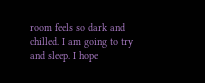room feels so dark and chilled. I am going to try and sleep. I hope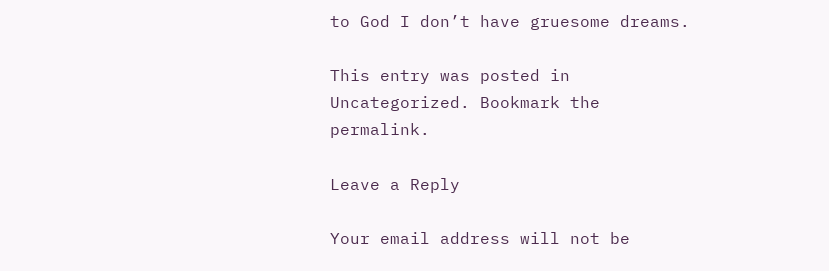to God I don’t have gruesome dreams.

This entry was posted in Uncategorized. Bookmark the permalink.

Leave a Reply

Your email address will not be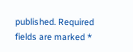published. Required fields are marked *